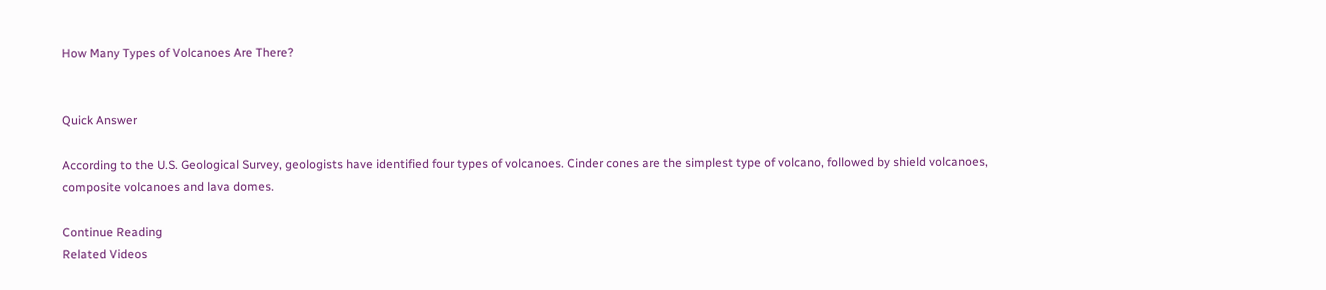How Many Types of Volcanoes Are There?


Quick Answer

According to the U.S. Geological Survey, geologists have identified four types of volcanoes. Cinder cones are the simplest type of volcano, followed by shield volcanoes, composite volcanoes and lava domes.

Continue Reading
Related Videos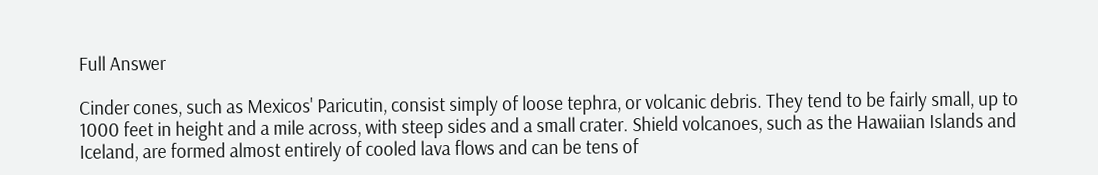Full Answer

Cinder cones, such as Mexicos' Paricutin, consist simply of loose tephra, or volcanic debris. They tend to be fairly small, up to 1000 feet in height and a mile across, with steep sides and a small crater. Shield volcanoes, such as the Hawaiian Islands and Iceland, are formed almost entirely of cooled lava flows and can be tens of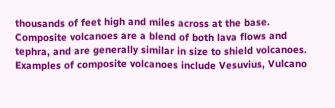thousands of feet high and miles across at the base. Composite volcanoes are a blend of both lava flows and tephra, and are generally similar in size to shield volcanoes. Examples of composite volcanoes include Vesuvius, Vulcano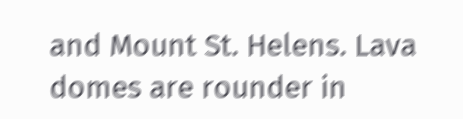and Mount St. Helens. Lava domes are rounder in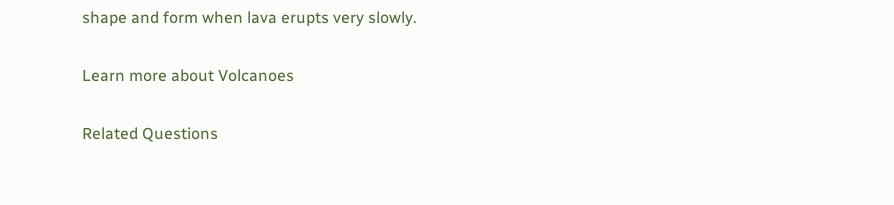shape and form when lava erupts very slowly.

Learn more about Volcanoes

Related Questions